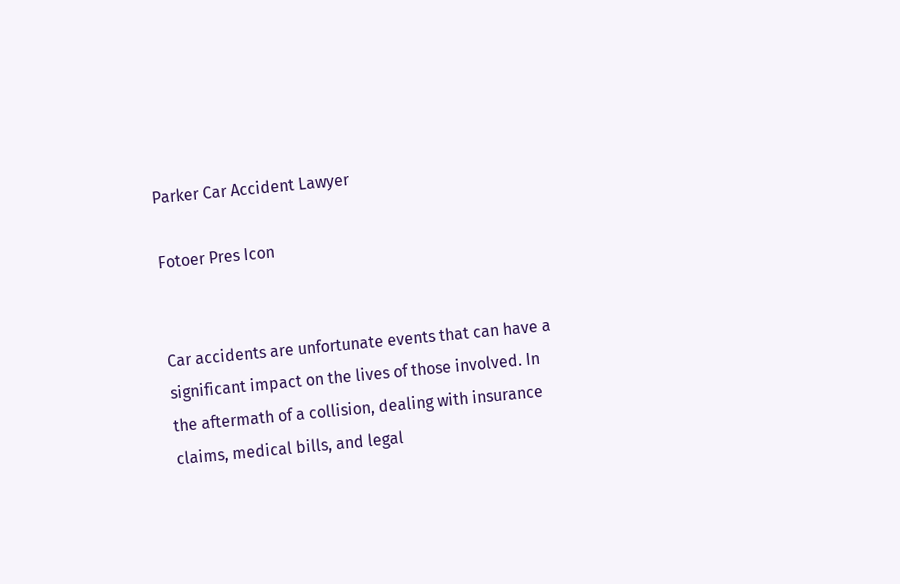Parker Car Accident Lawyer

Fotoer Pres Icon


Car accidents are unfortunate events that can have a significant impact on the lives of those involved. In the aftermath of a collision, dealing with insurance claims, medical bills, and legal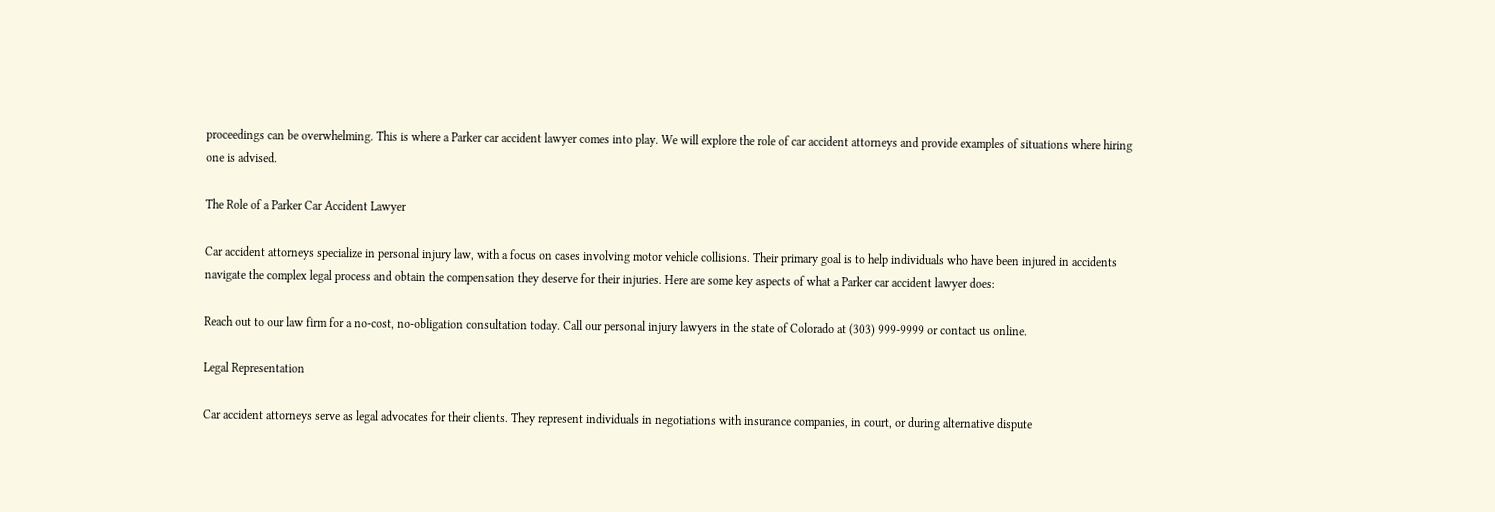proceedings can be overwhelming. This is where a Parker car accident lawyer comes into play. We will explore the role of car accident attorneys and provide examples of situations where hiring one is advised.

The Role of a Parker Car Accident Lawyer

Car accident attorneys specialize in personal injury law, with a focus on cases involving motor vehicle collisions. Their primary goal is to help individuals who have been injured in accidents navigate the complex legal process and obtain the compensation they deserve for their injuries. Here are some key aspects of what a Parker car accident lawyer does:

Reach out to our law firm for a no-cost, no-obligation consultation today. Call our personal injury lawyers in the state of Colorado at (303) 999-9999 or contact us online.

Legal Representation

Car accident attorneys serve as legal advocates for their clients. They represent individuals in negotiations with insurance companies, in court, or during alternative dispute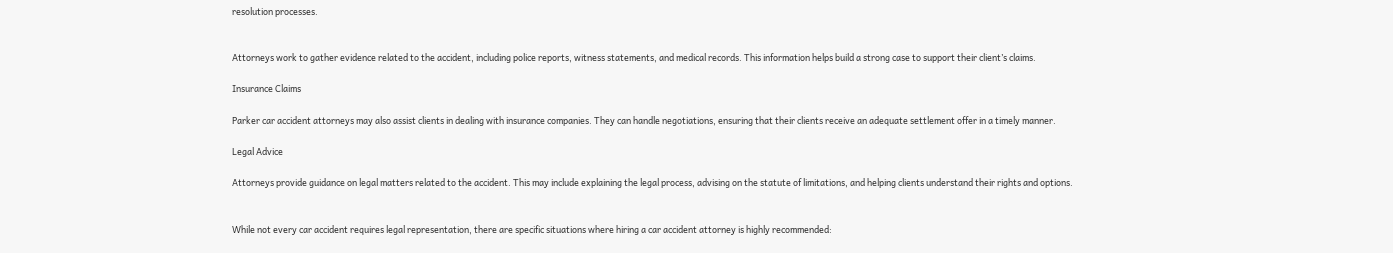resolution processes.


Attorneys work to gather evidence related to the accident, including police reports, witness statements, and medical records. This information helps build a strong case to support their client’s claims.

Insurance Claims

Parker car accident attorneys may also assist clients in dealing with insurance companies. They can handle negotiations, ensuring that their clients receive an adequate settlement offer in a timely manner.

Legal Advice

Attorneys provide guidance on legal matters related to the accident. This may include explaining the legal process, advising on the statute of limitations, and helping clients understand their rights and options.


While not every car accident requires legal representation, there are specific situations where hiring a car accident attorney is highly recommended: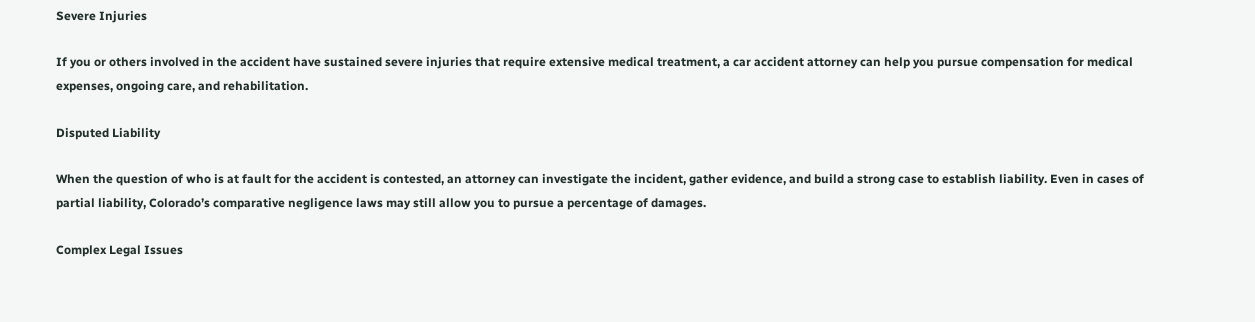Severe Injuries

If you or others involved in the accident have sustained severe injuries that require extensive medical treatment, a car accident attorney can help you pursue compensation for medical expenses, ongoing care, and rehabilitation.

Disputed Liability

When the question of who is at fault for the accident is contested, an attorney can investigate the incident, gather evidence, and build a strong case to establish liability. Even in cases of partial liability, Colorado’s comparative negligence laws may still allow you to pursue a percentage of damages.

Complex Legal Issues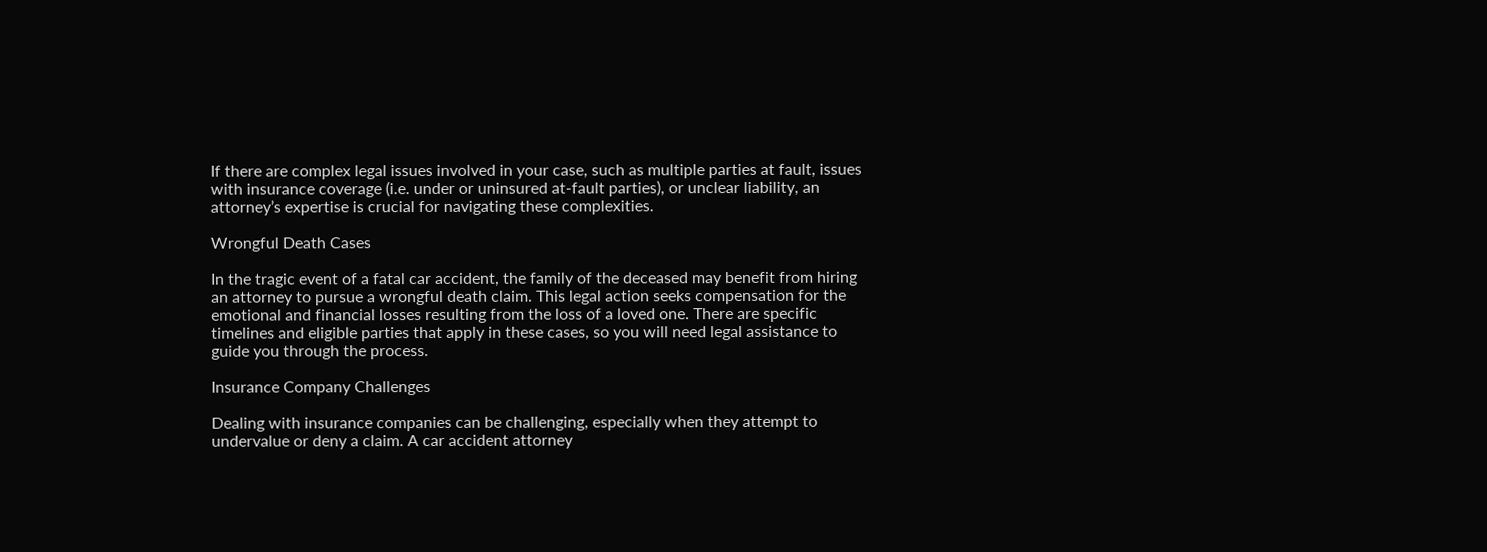If there are complex legal issues involved in your case, such as multiple parties at fault, issues with insurance coverage (i.e. under or uninsured at-fault parties), or unclear liability, an attorney’s expertise is crucial for navigating these complexities.

Wrongful Death Cases

In the tragic event of a fatal car accident, the family of the deceased may benefit from hiring an attorney to pursue a wrongful death claim. This legal action seeks compensation for the emotional and financial losses resulting from the loss of a loved one. There are specific timelines and eligible parties that apply in these cases, so you will need legal assistance to guide you through the process.

Insurance Company Challenges

Dealing with insurance companies can be challenging, especially when they attempt to undervalue or deny a claim. A car accident attorney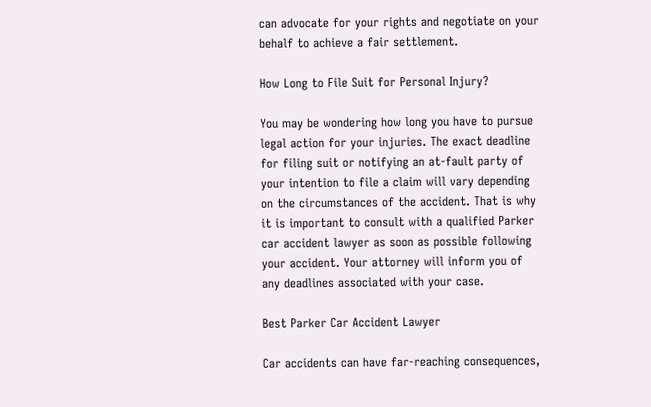can advocate for your rights and negotiate on your behalf to achieve a fair settlement.

How Long to File Suit for Personal Injury?

You may be wondering how long you have to pursue legal action for your injuries. The exact deadline for filing suit or notifying an at-fault party of your intention to file a claim will vary depending on the circumstances of the accident. That is why it is important to consult with a qualified Parker car accident lawyer as soon as possible following your accident. Your attorney will inform you of any deadlines associated with your case.

Best Parker Car Accident Lawyer

Car accidents can have far-reaching consequences,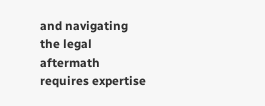and navigating the legal aftermath requires expertise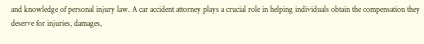and knowledge of personal injury law. A car accident attorney plays a crucial role in helping individuals obtain the compensation they deserve for injuries, damages,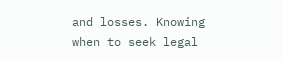and losses. Knowing when to seek legal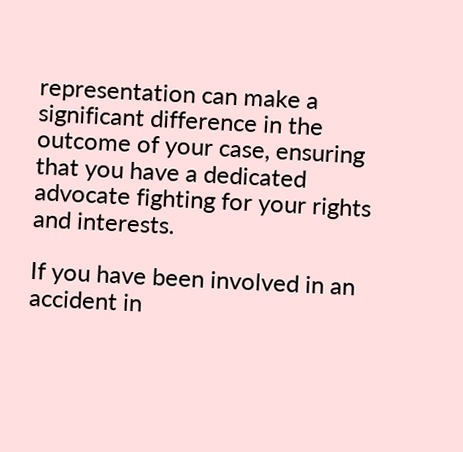representation can make a significant difference in the outcome of your case, ensuring that you have a dedicated advocate fighting for your rights and interests.

If you have been involved in an accident in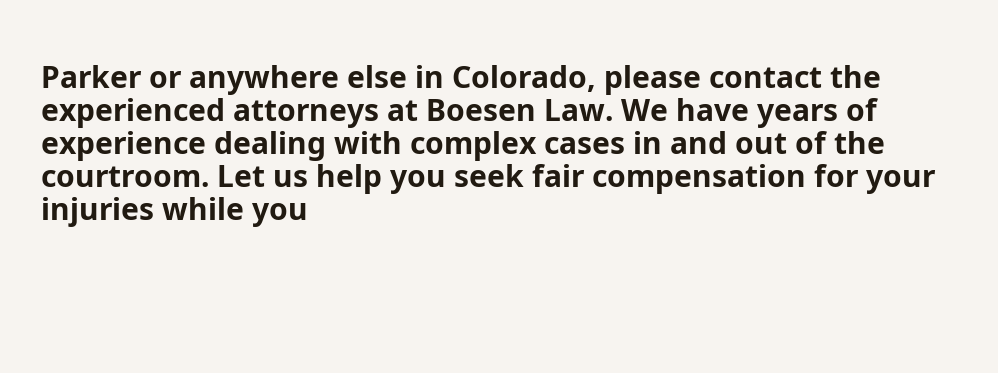Parker or anywhere else in Colorado, please contact the experienced attorneys at Boesen Law. We have years of experience dealing with complex cases in and out of the courtroom. Let us help you seek fair compensation for your injuries while you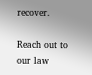recover.

Reach out to our law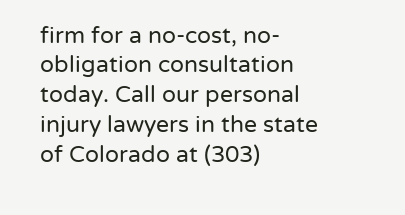firm for a no-cost, no-obligation consultation today. Call our personal injury lawyers in the state of Colorado at (303)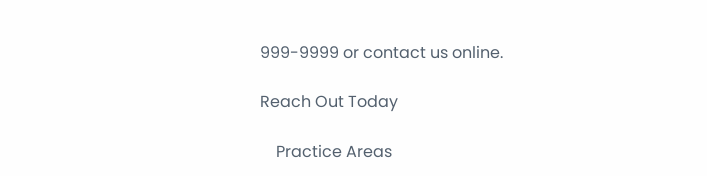999-9999 or contact us online.

Reach Out Today

    Practice Areas